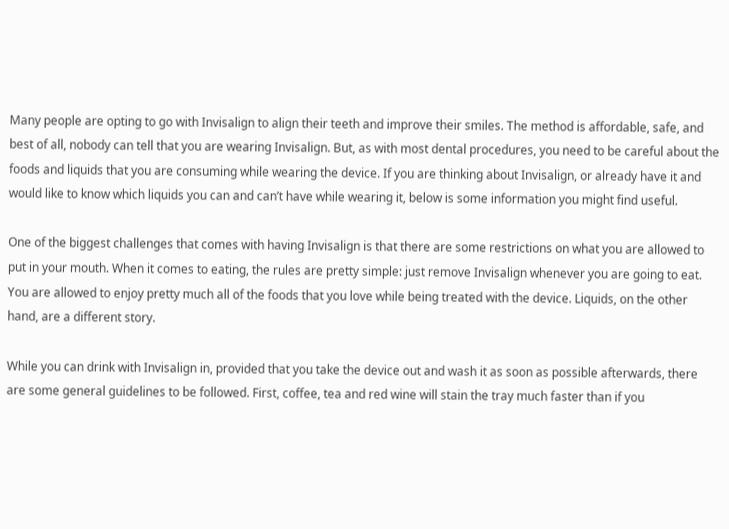Many people are opting to go with Invisalign to align their teeth and improve their smiles. The method is affordable, safe, and best of all, nobody can tell that you are wearing Invisalign. But, as with most dental procedures, you need to be careful about the foods and liquids that you are consuming while wearing the device. If you are thinking about Invisalign, or already have it and would like to know which liquids you can and can’t have while wearing it, below is some information you might find useful.

One of the biggest challenges that comes with having Invisalign is that there are some restrictions on what you are allowed to put in your mouth. When it comes to eating, the rules are pretty simple: just remove Invisalign whenever you are going to eat. You are allowed to enjoy pretty much all of the foods that you love while being treated with the device. Liquids, on the other hand, are a different story.

While you can drink with Invisalign in, provided that you take the device out and wash it as soon as possible afterwards, there are some general guidelines to be followed. First, coffee, tea and red wine will stain the tray much faster than if you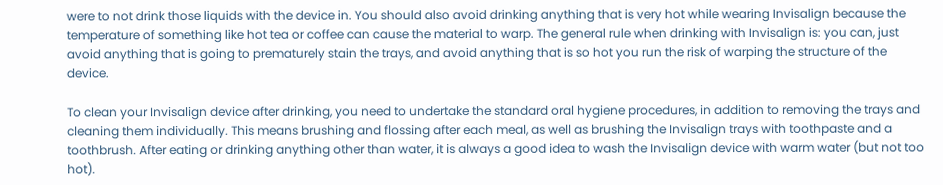were to not drink those liquids with the device in. You should also avoid drinking anything that is very hot while wearing Invisalign because the temperature of something like hot tea or coffee can cause the material to warp. The general rule when drinking with Invisalign is: you can, just avoid anything that is going to prematurely stain the trays, and avoid anything that is so hot you run the risk of warping the structure of the device.

To clean your Invisalign device after drinking, you need to undertake the standard oral hygiene procedures, in addition to removing the trays and cleaning them individually. This means brushing and flossing after each meal, as well as brushing the Invisalign trays with toothpaste and a toothbrush. After eating or drinking anything other than water, it is always a good idea to wash the Invisalign device with warm water (but not too hot).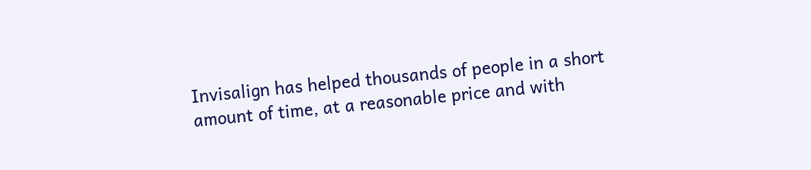Invisalign has helped thousands of people in a short amount of time, at a reasonable price and with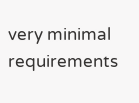very minimal requirements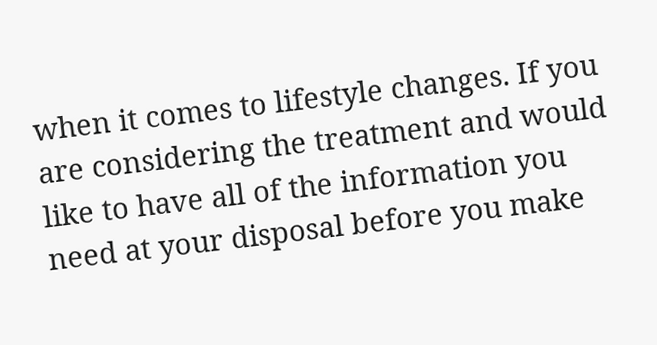when it comes to lifestyle changes. If you are considering the treatment and would like to have all of the information you need at your disposal before you make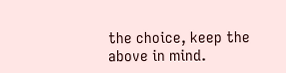the choice, keep the above in mind.